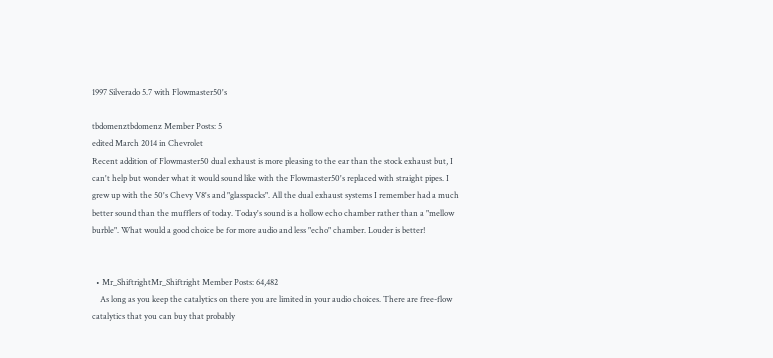1997 Silverado 5.7 with Flowmaster50's

tbdomenztbdomenz Member Posts: 5
edited March 2014 in Chevrolet
Recent addition of Flowmaster50 dual exhaust is more pleasing to the ear than the stock exhaust but, I can't help but wonder what it would sound like with the Flowmaster50's replaced with straight pipes. I grew up with the 50's Chevy V8's and "glasspacks". All the dual exhaust systems I remember had a much better sound than the mufflers of today. Today's sound is a hollow echo chamber rather than a "mellow burble". What would a good choice be for more audio and less "echo" chamber. Louder is better!


  • Mr_ShiftrightMr_Shiftright Member Posts: 64,482
    As long as you keep the catalytics on there you are limited in your audio choices. There are free-flow catalytics that you can buy that probably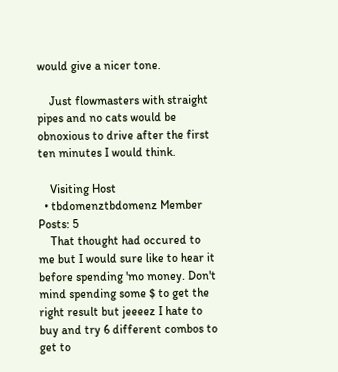would give a nicer tone.

    Just flowmasters with straight pipes and no cats would be obnoxious to drive after the first ten minutes I would think.

    Visiting Host
  • tbdomenztbdomenz Member Posts: 5
    That thought had occured to me but I would sure like to hear it before spending 'mo money. Don't mind spending some $ to get the right result but jeeeez I hate to buy and try 6 different combos to get to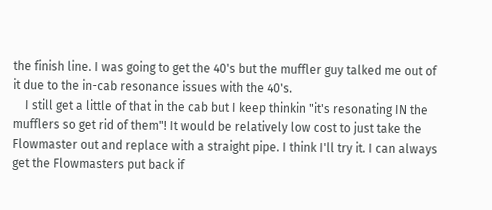the finish line. I was going to get the 40's but the muffler guy talked me out of it due to the in-cab resonance issues with the 40's.
    I still get a little of that in the cab but I keep thinkin "it's resonating IN the mufflers so get rid of them"! It would be relatively low cost to just take the Flowmaster out and replace with a straight pipe. I think I'll try it. I can always get the Flowmasters put back if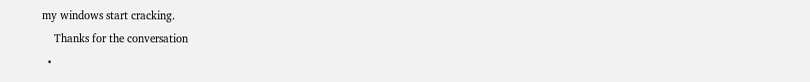my windows start cracking.
    Thanks for the conversation
  •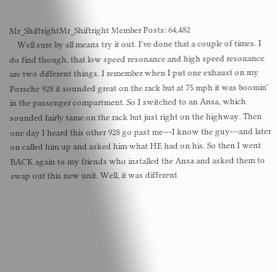Mr_ShiftrightMr_Shiftright Member Posts: 64,482
    Well sure by all means try it out. I've done that a couple of times. I do find though, that low speed resonance and high speed resonance are two different things. I remember when I put one exhaust on my Porsche 928 it sounded great on the rack but at 75 mph it was boomin' in the passenger compartment. So I switched to an Ansa, which sounded fairly tame on the rack but just right on the highway. Then one day I heard this other 928 go past me---I know the guy---and later on called him up and asked him what HE had on his. So then I went BACK again to my friends who installed the Ansa and asked them to swap out this new unit. Well, it was different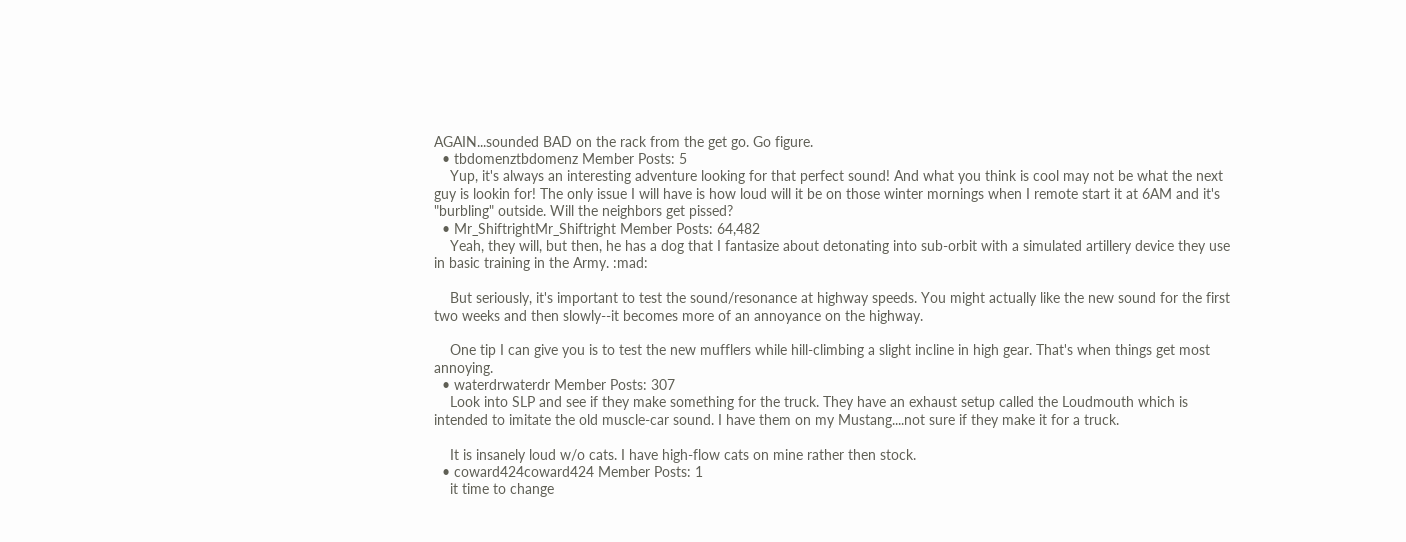AGAIN...sounded BAD on the rack from the get go. Go figure.
  • tbdomenztbdomenz Member Posts: 5
    Yup, it's always an interesting adventure looking for that perfect sound! And what you think is cool may not be what the next guy is lookin for! The only issue I will have is how loud will it be on those winter mornings when I remote start it at 6AM and it's "burbling" outside. Will the neighbors get pissed?
  • Mr_ShiftrightMr_Shiftright Member Posts: 64,482
    Yeah, they will, but then, he has a dog that I fantasize about detonating into sub-orbit with a simulated artillery device they use in basic training in the Army. :mad:

    But seriously, it's important to test the sound/resonance at highway speeds. You might actually like the new sound for the first two weeks and then slowly--it becomes more of an annoyance on the highway.

    One tip I can give you is to test the new mufflers while hill-climbing a slight incline in high gear. That's when things get most annoying.
  • waterdrwaterdr Member Posts: 307
    Look into SLP and see if they make something for the truck. They have an exhaust setup called the Loudmouth which is intended to imitate the old muscle-car sound. I have them on my Mustang....not sure if they make it for a truck.

    It is insanely loud w/o cats. I have high-flow cats on mine rather then stock.
  • coward424coward424 Member Posts: 1
    it time to change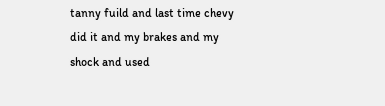tanny fuild and last time chevy did it and my brakes and my shock and used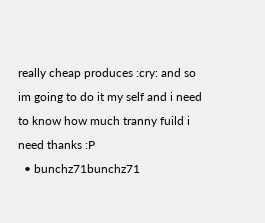really cheap produces :cry: and so im going to do it my self and i need to know how much tranny fuild i need thanks :P
  • bunchz71bunchz71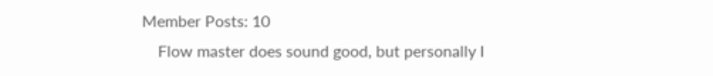Member Posts: 10
    Flow master does sound good, but personally I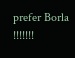prefer Borla !!!!!!!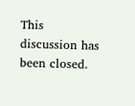This discussion has been closed.